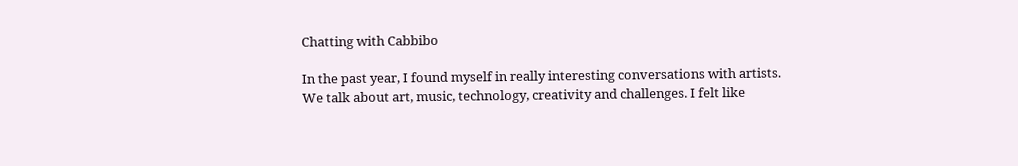Chatting with Cabbibo

In the past year, I found myself in really interesting conversations with artists. We talk about art, music, technology, creativity and challenges. I felt like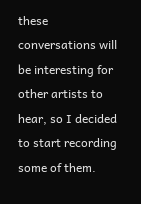these conversations will be interesting for other artists to hear, so I decided to start recording some of them.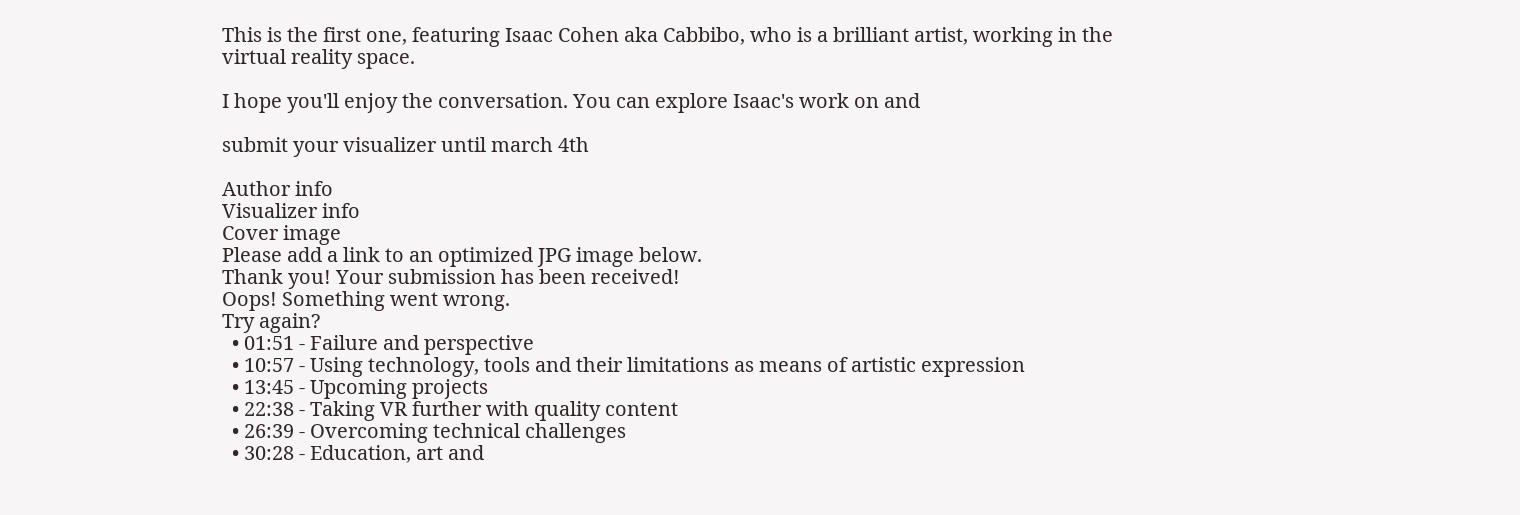This is the first one, featuring Isaac Cohen aka Cabbibo, who is a brilliant artist, working in the virtual reality space.

I hope you'll enjoy the conversation. You can explore Isaac's work on and

submit your visualizer until march 4th

Author info
Visualizer info
Cover image
Please add a link to an optimized JPG image below.
Thank you! Your submission has been received!
Oops! Something went wrong.
Try again?
  • 01:51 - Failure and perspective
  • 10:57 - Using technology, tools and their limitations as means of artistic expression
  • 13:45 - Upcoming projects
  • 22:38 - Taking VR further with quality content
  • 26:39 - Overcoming technical challenges
  • 30:28 - Education, art and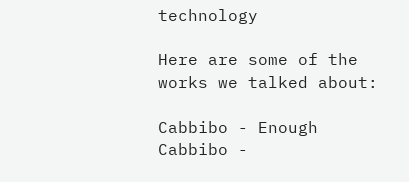technology

Here are some of the works we talked about:

Cabbibo - Enough
Cabbibo -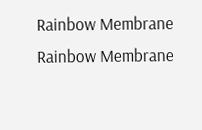Rainbow Membrane
Rainbow Membrane